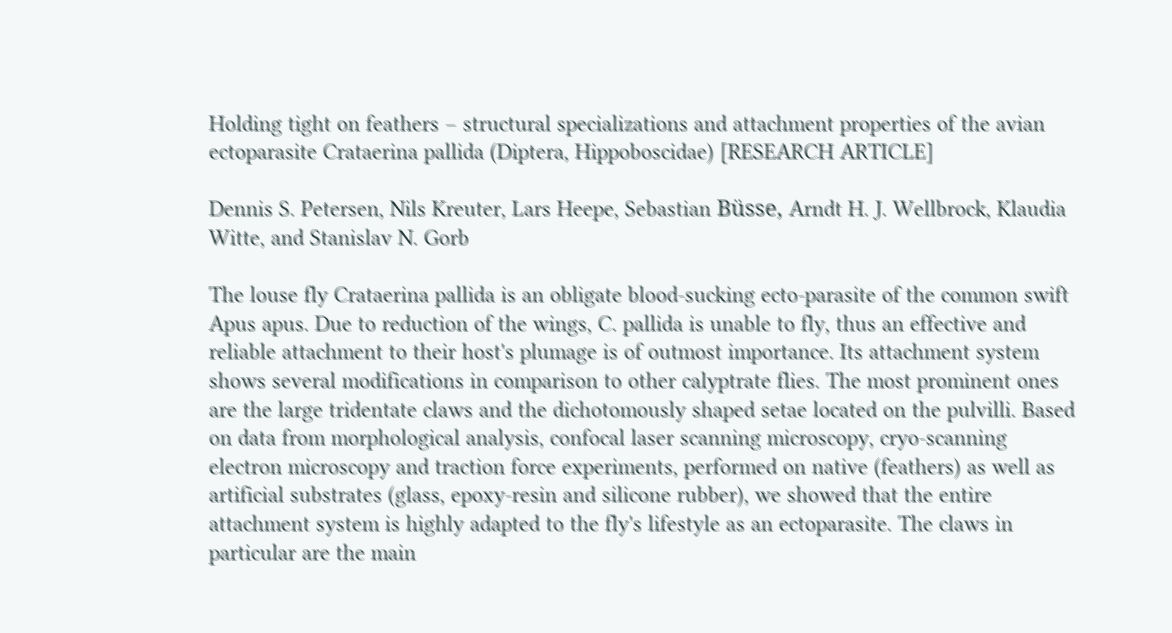Holding tight on feathers – structural specializations and attachment properties of the avian ectoparasite Crataerina pallida (Diptera, Hippoboscidae) [RESEARCH ARTICLE]

Dennis S. Petersen, Nils Kreuter, Lars Heepe, Sebastian Büsse, Arndt H. J. Wellbrock, Klaudia Witte, and Stanislav N. Gorb

The louse fly Crataerina pallida is an obligate blood-sucking ecto-parasite of the common swift Apus apus. Due to reduction of the wings, C. pallida is unable to fly, thus an effective and reliable attachment to their host's plumage is of outmost importance. Its attachment system shows several modifications in comparison to other calyptrate flies. The most prominent ones are the large tridentate claws and the dichotomously shaped setae located on the pulvilli. Based on data from morphological analysis, confocal laser scanning microscopy, cryo-scanning electron microscopy and traction force experiments, performed on native (feathers) as well as artificial substrates (glass, epoxy-resin and silicone rubber), we showed that the entire attachment system is highly adapted to the fly's lifestyle as an ectoparasite. The claws in particular are the main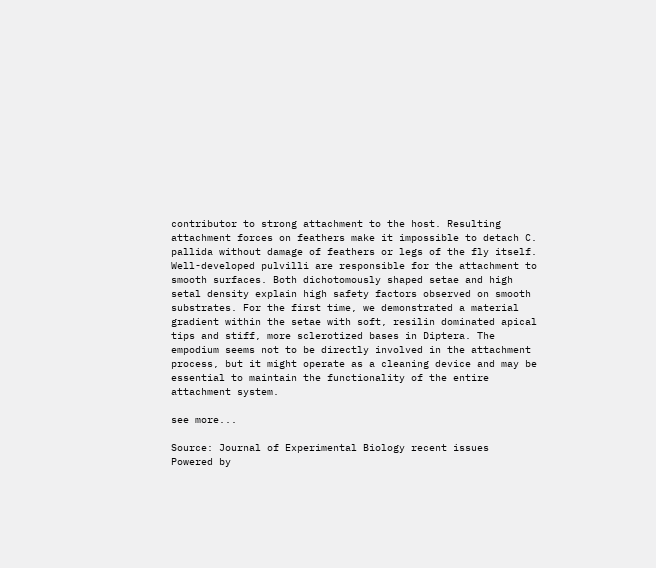contributor to strong attachment to the host. Resulting attachment forces on feathers make it impossible to detach C. pallida without damage of feathers or legs of the fly itself. Well-developed pulvilli are responsible for the attachment to smooth surfaces. Both dichotomously shaped setae and high setal density explain high safety factors observed on smooth substrates. For the first time, we demonstrated a material gradient within the setae with soft, resilin dominated apical tips and stiff, more sclerotized bases in Diptera. The empodium seems not to be directly involved in the attachment process, but it might operate as a cleaning device and may be essential to maintain the functionality of the entire attachment system.

see more...

Source: Journal of Experimental Biology recent issues
Powered by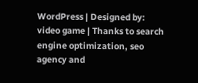WordPress | Designed by: video game | Thanks to search engine optimization, seo agency and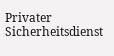Privater Sicherheitsdienst